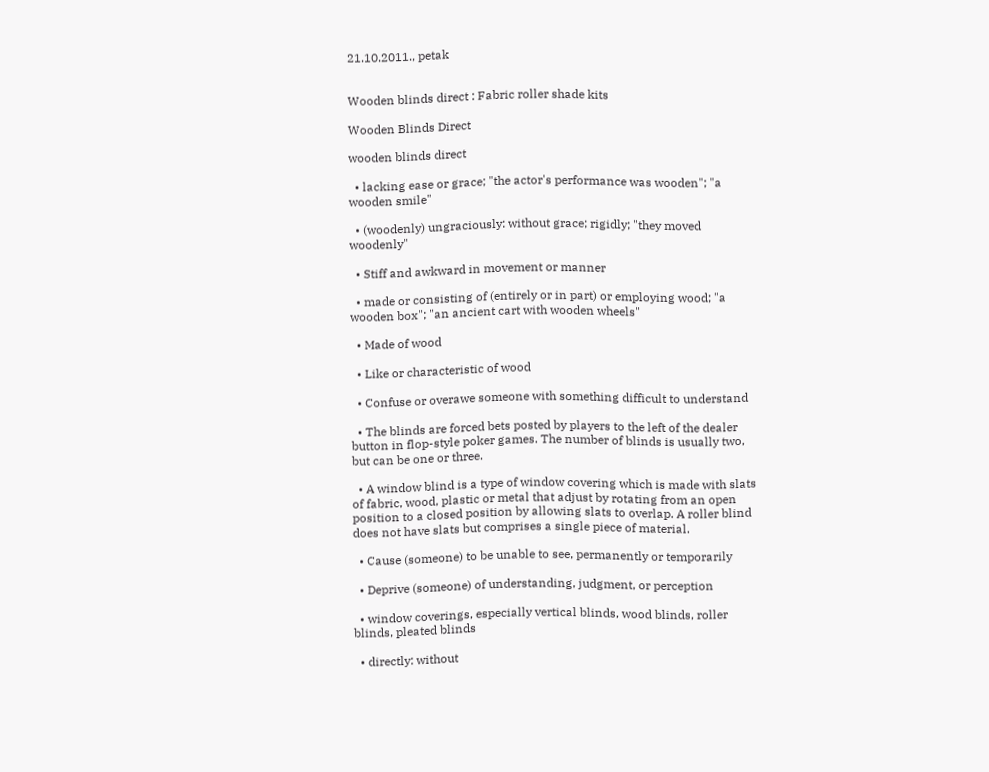21.10.2011., petak


Wooden blinds direct : Fabric roller shade kits

Wooden Blinds Direct

wooden blinds direct

  • lacking ease or grace; "the actor's performance was wooden"; "a wooden smile"

  • (woodenly) ungraciously: without grace; rigidly; "they moved woodenly"

  • Stiff and awkward in movement or manner

  • made or consisting of (entirely or in part) or employing wood; "a wooden box"; "an ancient cart with wooden wheels"

  • Made of wood

  • Like or characteristic of wood

  • Confuse or overawe someone with something difficult to understand

  • The blinds are forced bets posted by players to the left of the dealer button in flop-style poker games. The number of blinds is usually two, but can be one or three.

  • A window blind is a type of window covering which is made with slats of fabric, wood, plastic or metal that adjust by rotating from an open position to a closed position by allowing slats to overlap. A roller blind does not have slats but comprises a single piece of material.

  • Cause (someone) to be unable to see, permanently or temporarily

  • Deprive (someone) of understanding, judgment, or perception

  • window coverings, especially vertical blinds, wood blinds, roller blinds, pleated blinds

  • directly: without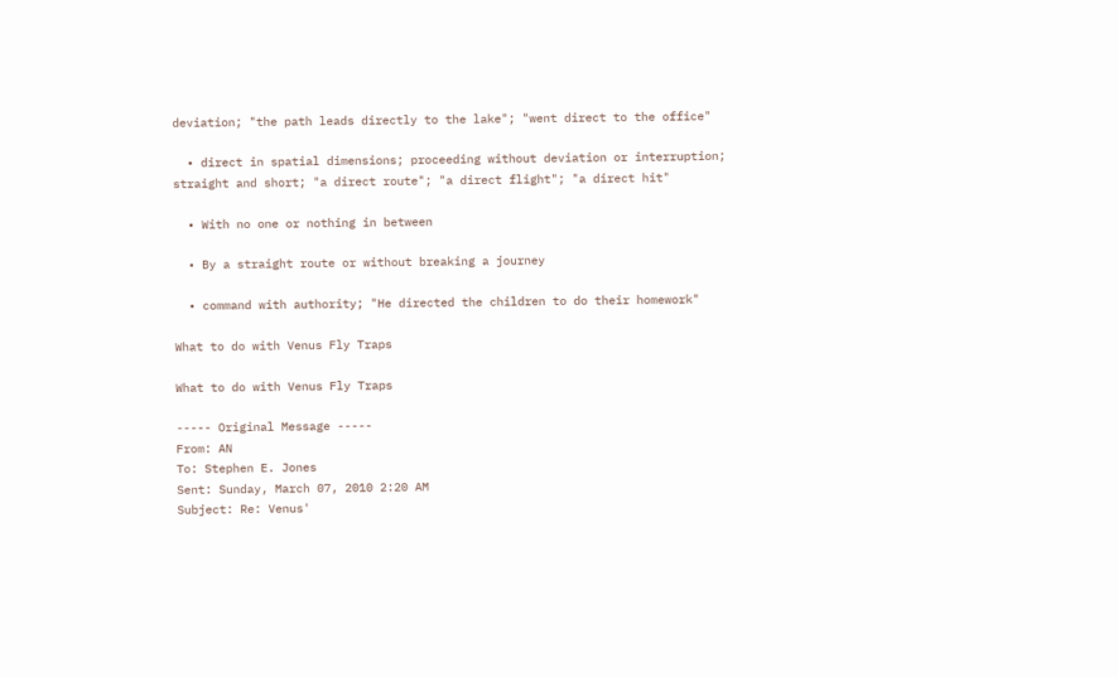deviation; "the path leads directly to the lake"; "went direct to the office"

  • direct in spatial dimensions; proceeding without deviation or interruption; straight and short; "a direct route"; "a direct flight"; "a direct hit"

  • With no one or nothing in between

  • By a straight route or without breaking a journey

  • command with authority; "He directed the children to do their homework"

What to do with Venus Fly Traps

What to do with Venus Fly Traps

----- Original Message -----
From: AN
To: Stephen E. Jones
Sent: Sunday, March 07, 2010 2:20 AM
Subject: Re: Venus'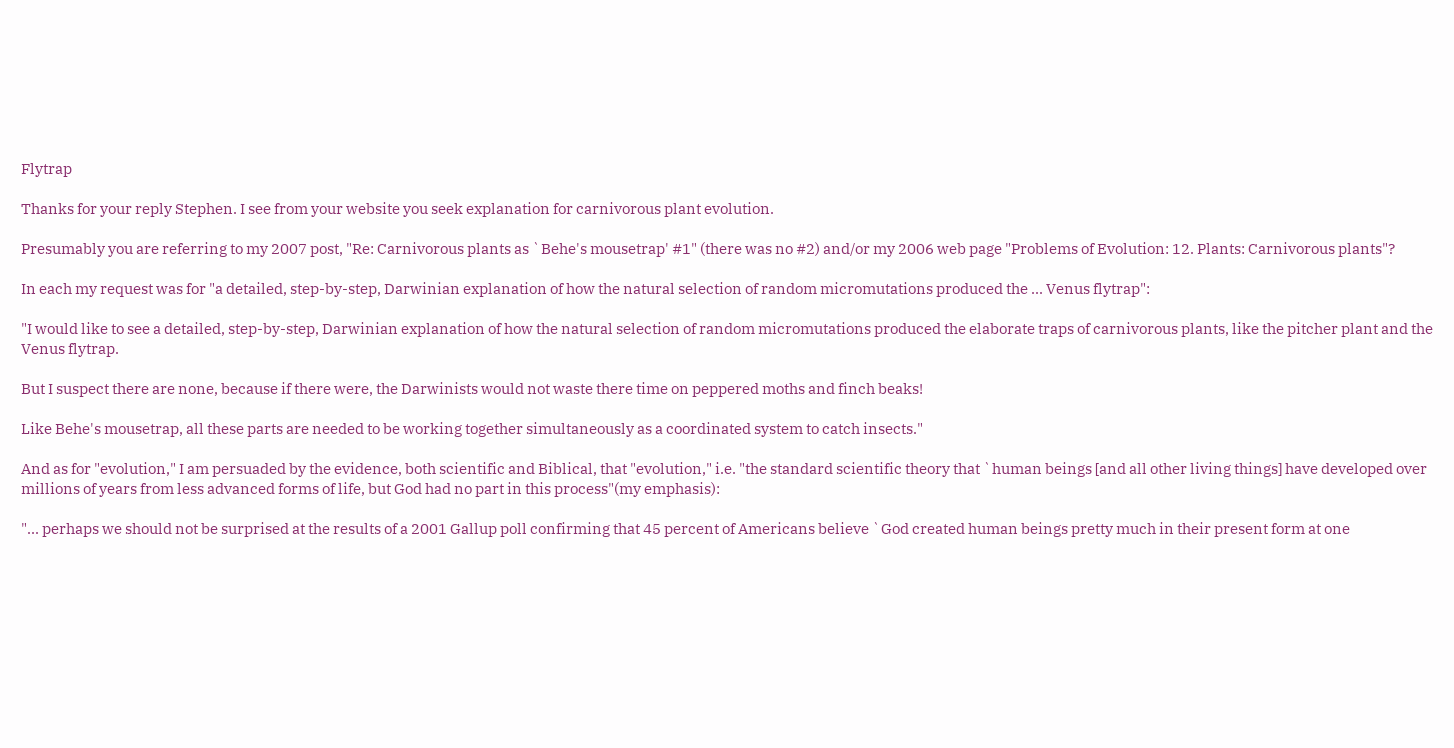Flytrap

Thanks for your reply Stephen. I see from your website you seek explanation for carnivorous plant evolution.

Presumably you are referring to my 2007 post, "Re: Carnivorous plants as `Behe's mousetrap' #1" (there was no #2) and/or my 2006 web page "Problems of Evolution: 12. Plants: Carnivorous plants"?

In each my request was for "a detailed, step-by-step, Darwinian explanation of how the natural selection of random micromutations produced the ... Venus flytrap":

"I would like to see a detailed, step-by-step, Darwinian explanation of how the natural selection of random micromutations produced the elaborate traps of carnivorous plants, like the pitcher plant and the Venus flytrap.

But I suspect there are none, because if there were, the Darwinists would not waste there time on peppered moths and finch beaks!

Like Behe's mousetrap, all these parts are needed to be working together simultaneously as a coordinated system to catch insects."

And as for "evolution," I am persuaded by the evidence, both scientific and Biblical, that "evolution," i.e. "the standard scientific theory that `human beings [and all other living things] have developed over millions of years from less advanced forms of life, but God had no part in this process"(my emphasis):

"... perhaps we should not be surprised at the results of a 2001 Gallup poll confirming that 45 percent of Americans believe `God created human beings pretty much in their present form at one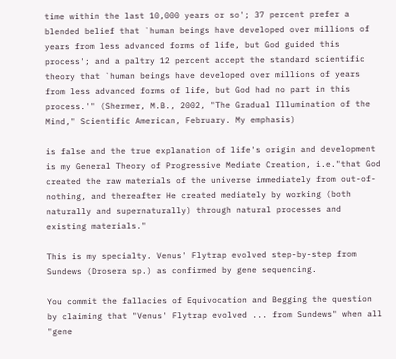time within the last 10,000 years or so'; 37 percent prefer a blended belief that `human beings have developed over millions of years from less advanced forms of life, but God guided this process'; and a paltry 12 percent accept the standard scientific theory that `human beings have developed over millions of years from less advanced forms of life, but God had no part in this process.'" (Shermer, M.B., 2002, "The Gradual Illumination of the Mind," Scientific American, February. My emphasis)

is false and the true explanation of life's origin and development is my General Theory of Progressive Mediate Creation, i.e."that God created the raw materials of the universe immediately from out-of-nothing, and thereafter He created mediately by working (both naturally and supernaturally) through natural processes and existing materials."

This is my specialty. Venus' Flytrap evolved step-by-step from Sundews (Drosera sp.) as confirmed by gene sequencing.

You commit the fallacies of Equivocation and Begging the question by claiming that "Venus' Flytrap evolved ... from Sundews" when all "gene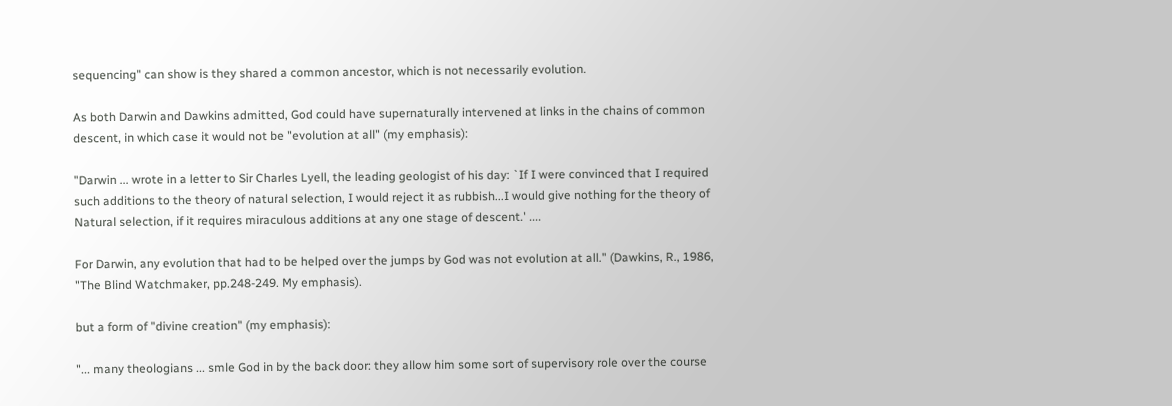sequencing" can show is they shared a common ancestor, which is not necessarily evolution.

As both Darwin and Dawkins admitted, God could have supernaturally intervened at links in the chains of common descent, in which case it would not be "evolution at all" (my emphasis):

"Darwin ... wrote in a letter to Sir Charles Lyell, the leading geologist of his day: `If I were convinced that I required such additions to the theory of natural selection, I would reject it as rubbish...I would give nothing for the theory of Natural selection, if it requires miraculous additions at any one stage of descent.' ....

For Darwin, any evolution that had to be helped over the jumps by God was not evolution at all." (Dawkins, R., 1986, "The Blind Watchmaker, pp.248-249. My emphasis).

but a form of "divine creation" (my emphasis):

"... many theologians ... smle God in by the back door: they allow him some sort of supervisory role over the course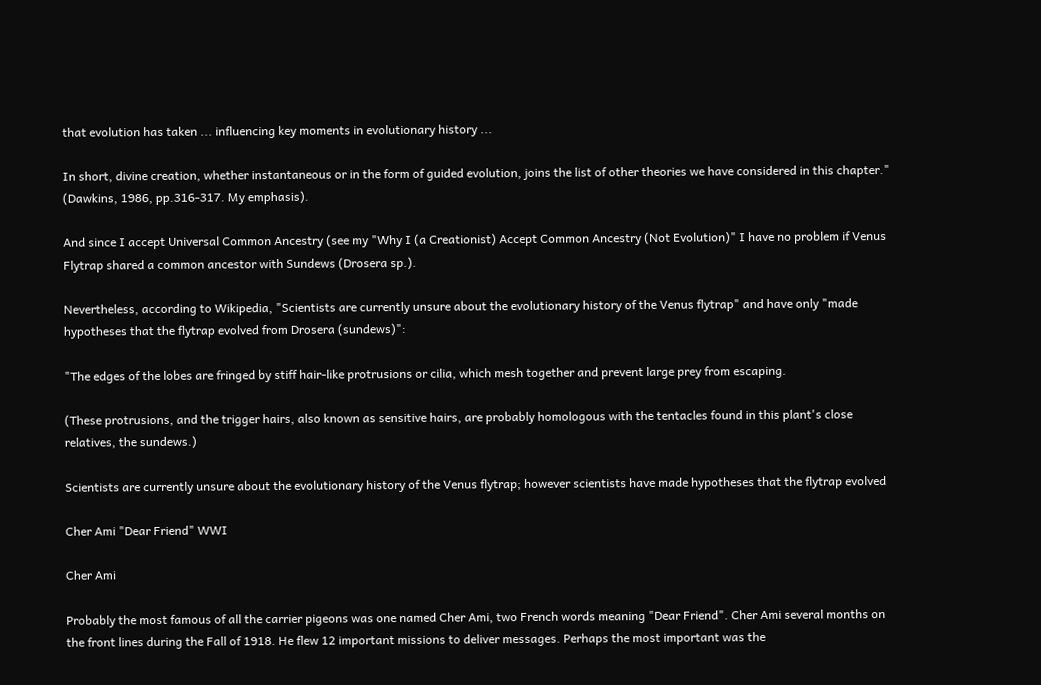that evolution has taken ... influencing key moments in evolutionary history ...

In short, divine creation, whether instantaneous or in the form of guided evolution, joins the list of other theories we have considered in this chapter." (Dawkins, 1986, pp.316-317. My emphasis).

And since I accept Universal Common Ancestry (see my "Why I (a Creationist) Accept Common Ancestry (Not Evolution)" I have no problem if Venus Flytrap shared a common ancestor with Sundews (Drosera sp.).

Nevertheless, according to Wikipedia, "Scientists are currently unsure about the evolutionary history of the Venus flytrap" and have only "made hypotheses that the flytrap evolved from Drosera (sundews)":

"The edges of the lobes are fringed by stiff hair-like protrusions or cilia, which mesh together and prevent large prey from escaping.

(These protrusions, and the trigger hairs, also known as sensitive hairs, are probably homologous with the tentacles found in this plant's close relatives, the sundews.)

Scientists are currently unsure about the evolutionary history of the Venus flytrap; however scientists have made hypotheses that the flytrap evolved

Cher Ami "Dear Friend" WWI

Cher Ami

Probably the most famous of all the carrier pigeons was one named Cher Ami, two French words meaning "Dear Friend". Cher Ami several months on the front lines during the Fall of 1918. He flew 12 important missions to deliver messages. Perhaps the most important was the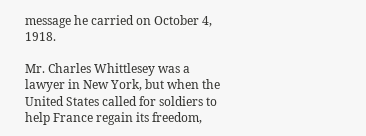message he carried on October 4, 1918.

Mr. Charles Whittlesey was a lawyer in New York, but when the United States called for soldiers to help France regain its freedom,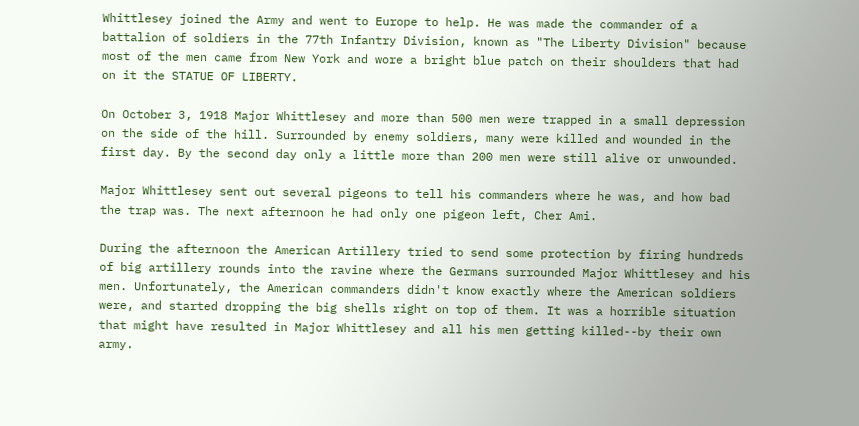Whittlesey joined the Army and went to Europe to help. He was made the commander of a battalion of soldiers in the 77th Infantry Division, known as "The Liberty Division" because most of the men came from New York and wore a bright blue patch on their shoulders that had on it the STATUE OF LIBERTY.

On October 3, 1918 Major Whittlesey and more than 500 men were trapped in a small depression on the side of the hill. Surrounded by enemy soldiers, many were killed and wounded in the first day. By the second day only a little more than 200 men were still alive or unwounded.

Major Whittlesey sent out several pigeons to tell his commanders where he was, and how bad the trap was. The next afternoon he had only one pigeon left, Cher Ami.

During the afternoon the American Artillery tried to send some protection by firing hundreds of big artillery rounds into the ravine where the Germans surrounded Major Whittlesey and his men. Unfortunately, the American commanders didn't know exactly where the American soldiers were, and started dropping the big shells right on top of them. It was a horrible situation that might have resulted in Major Whittlesey and all his men getting killed--by their own army.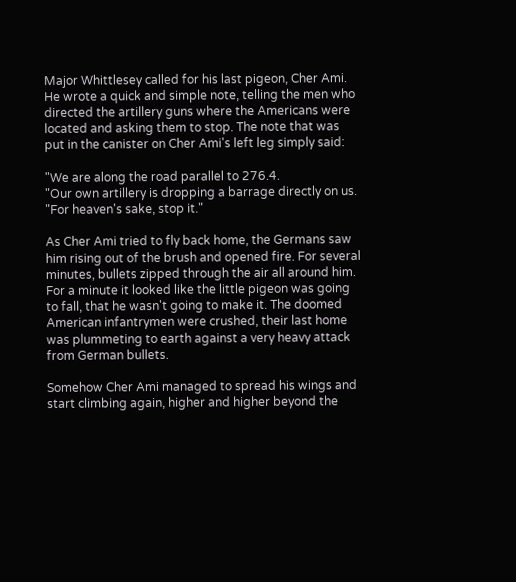Major Whittlesey called for his last pigeon, Cher Ami. He wrote a quick and simple note, telling the men who directed the artillery guns where the Americans were located and asking them to stop. The note that was put in the canister on Cher Ami's left leg simply said:

"We are along the road parallel to 276.4.
"Our own artillery is dropping a barrage directly on us.
"For heaven's sake, stop it."

As Cher Ami tried to fly back home, the Germans saw him rising out of the brush and opened fire. For several minutes, bullets zipped through the air all around him. For a minute it looked like the little pigeon was going to fall, that he wasn't going to make it. The doomed American infantrymen were crushed, their last home was plummeting to earth against a very heavy attack from German bullets.

Somehow Cher Ami managed to spread his wings and start climbing again, higher and higher beyond the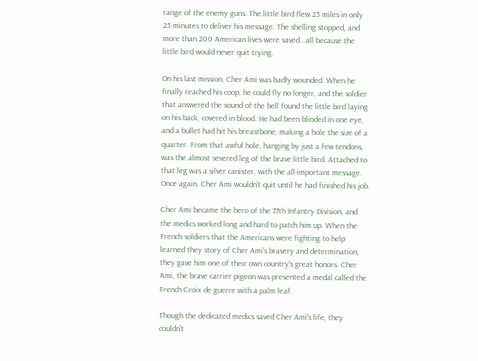range of the enemy guns. The little bird flew 25 miles in only 25 minutes to deliver his message. The shelling stopped, and more than 200 American lives were saved...all because the little bird would never quit trying.

On his last mission, Cher Ami was badly wounded. When he finally reached his coop, he could fly no longer, and the soldier that answered the sound of the bell found the little bird laying on his back, covered in blood. He had been blinded in one eye, and a bullet had hit his breastbone, making a hole the size of a quarter. From that awful hole, hanging by just a few tendons, was the almost severed leg of the brave little bird. Attached to that leg was a silver canister, with the all-important message. Once again, Cher Ami wouldn't quit until he had finished his job.

Cher Ami became the hero of the 77th Infantry Division, and the medics worked long and hard to patch him up. When the French soldiers that the Americans were fighting to help learned they story of Cher Ami's bravery and determination, they gave him one of their own country's great honors. Cher Ami, the brave carrier pigeon was presented a medal called the French Croix de guerre with a palm leaf.

Though the dedicated medics saved Cher Ami's life, they couldn't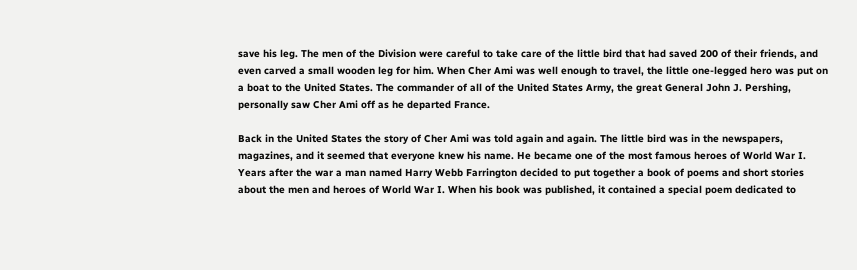save his leg. The men of the Division were careful to take care of the little bird that had saved 200 of their friends, and even carved a small wooden leg for him. When Cher Ami was well enough to travel, the little one-legged hero was put on a boat to the United States. The commander of all of the United States Army, the great General John J. Pershing, personally saw Cher Ami off as he departed France.

Back in the United States the story of Cher Ami was told again and again. The little bird was in the newspapers, magazines, and it seemed that everyone knew his name. He became one of the most famous heroes of World War I. Years after the war a man named Harry Webb Farrington decided to put together a book of poems and short stories about the men and heroes of World War I. When his book was published, it contained a special poem dedicated to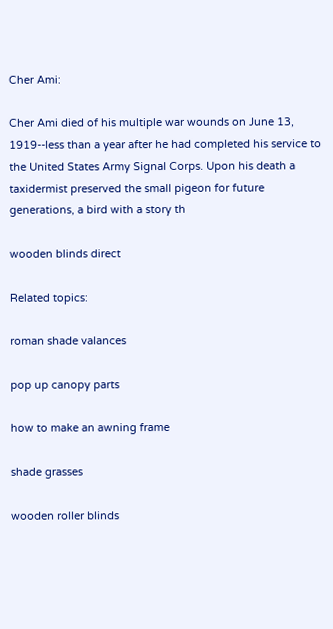Cher Ami:

Cher Ami died of his multiple war wounds on June 13, 1919--less than a year after he had completed his service to the United States Army Signal Corps. Upon his death a taxidermist preserved the small pigeon for future generations, a bird with a story th

wooden blinds direct

Related topics:

roman shade valances

pop up canopy parts

how to make an awning frame

shade grasses

wooden roller blinds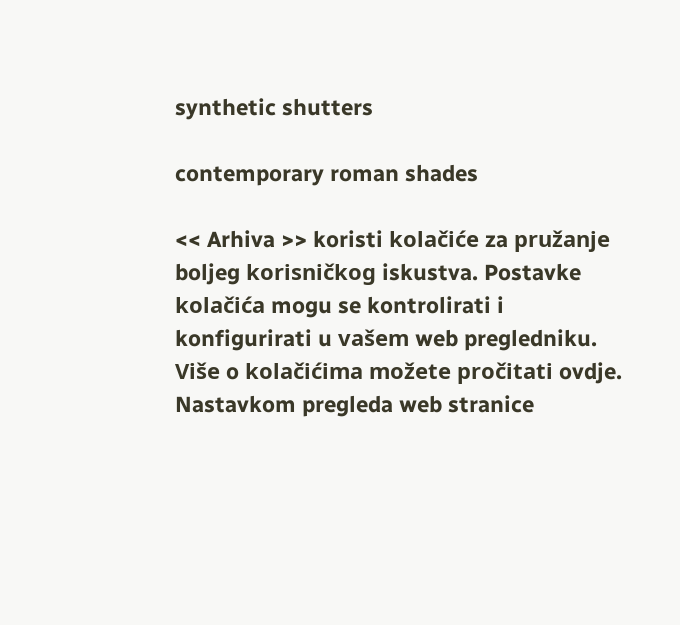synthetic shutters

contemporary roman shades

<< Arhiva >> koristi kolačiće za pružanje boljeg korisničkog iskustva. Postavke kolačića mogu se kontrolirati i konfigurirati u vašem web pregledniku. Više o kolačićima možete pročitati ovdje. Nastavkom pregleda web stranice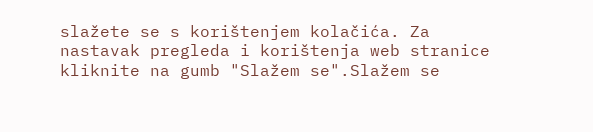slažete se s korištenjem kolačića. Za nastavak pregleda i korištenja web stranice kliknite na gumb "Slažem se".Slažem se